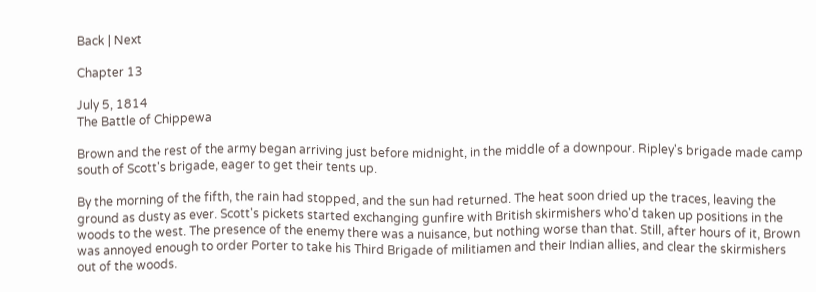Back | Next

Chapter 13

July 5, 1814
The Battle of Chippewa

Brown and the rest of the army began arriving just before midnight, in the middle of a downpour. Ripley's brigade made camp south of Scott's brigade, eager to get their tents up.

By the morning of the fifth, the rain had stopped, and the sun had returned. The heat soon dried up the traces, leaving the ground as dusty as ever. Scott's pickets started exchanging gunfire with British skirmishers who'd taken up positions in the woods to the west. The presence of the enemy there was a nuisance, but nothing worse than that. Still, after hours of it, Brown was annoyed enough to order Porter to take his Third Brigade of militiamen and their Indian allies, and clear the skirmishers out of the woods.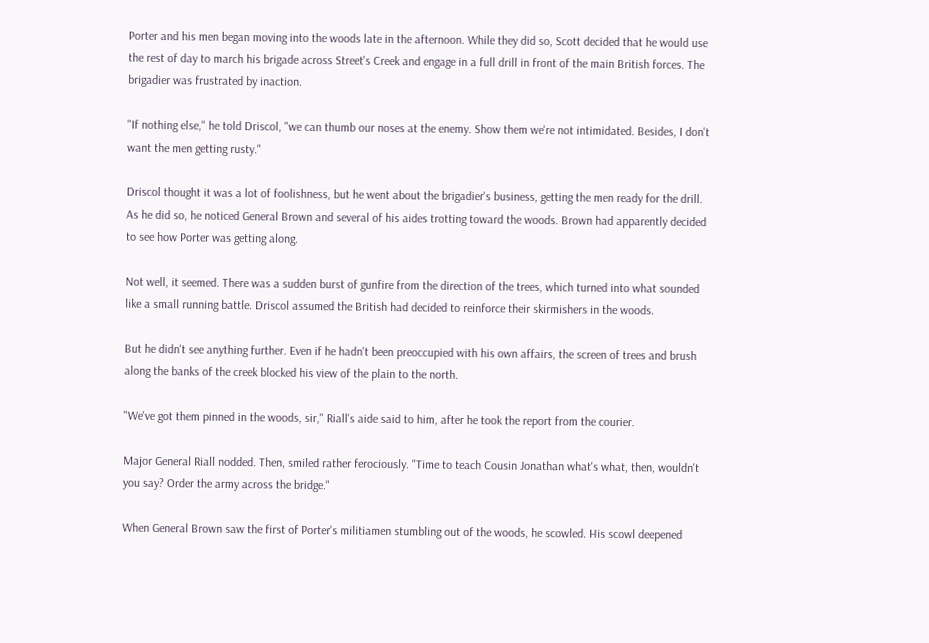Porter and his men began moving into the woods late in the afternoon. While they did so, Scott decided that he would use the rest of day to march his brigade across Street's Creek and engage in a full drill in front of the main British forces. The brigadier was frustrated by inaction.

"If nothing else," he told Driscol, "we can thumb our noses at the enemy. Show them we're not intimidated. Besides, I don't want the men getting rusty."

Driscol thought it was a lot of foolishness, but he went about the brigadier's business, getting the men ready for the drill. As he did so, he noticed General Brown and several of his aides trotting toward the woods. Brown had apparently decided to see how Porter was getting along.

Not well, it seemed. There was a sudden burst of gunfire from the direction of the trees, which turned into what sounded like a small running battle. Driscol assumed the British had decided to reinforce their skirmishers in the woods.

But he didn't see anything further. Even if he hadn't been preoccupied with his own affairs, the screen of trees and brush along the banks of the creek blocked his view of the plain to the north.

"We've got them pinned in the woods, sir," Riall's aide said to him, after he took the report from the courier.

Major General Riall nodded. Then, smiled rather ferociously. "Time to teach Cousin Jonathan what's what, then, wouldn't you say? Order the army across the bridge."

When General Brown saw the first of Porter's militiamen stumbling out of the woods, he scowled. His scowl deepened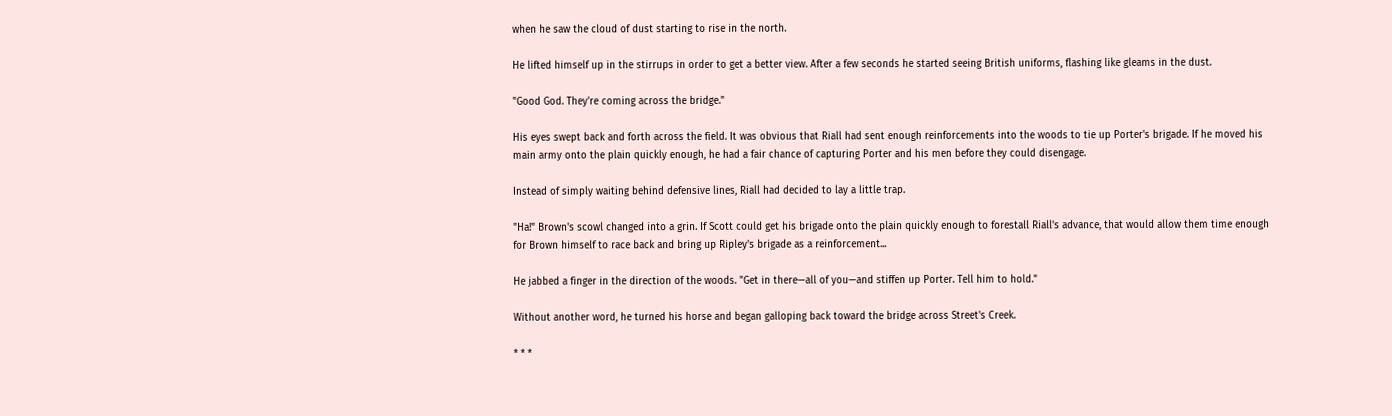when he saw the cloud of dust starting to rise in the north.

He lifted himself up in the stirrups in order to get a better view. After a few seconds he started seeing British uniforms, flashing like gleams in the dust.

"Good God. They're coming across the bridge."

His eyes swept back and forth across the field. It was obvious that Riall had sent enough reinforcements into the woods to tie up Porter's brigade. If he moved his main army onto the plain quickly enough, he had a fair chance of capturing Porter and his men before they could disengage.

Instead of simply waiting behind defensive lines, Riall had decided to lay a little trap.

"Ha!" Brown's scowl changed into a grin. If Scott could get his brigade onto the plain quickly enough to forestall Riall's advance, that would allow them time enough for Brown himself to race back and bring up Ripley's brigade as a reinforcement...

He jabbed a finger in the direction of the woods. "Get in there—all of you—and stiffen up Porter. Tell him to hold."

Without another word, he turned his horse and began galloping back toward the bridge across Street's Creek.

* * *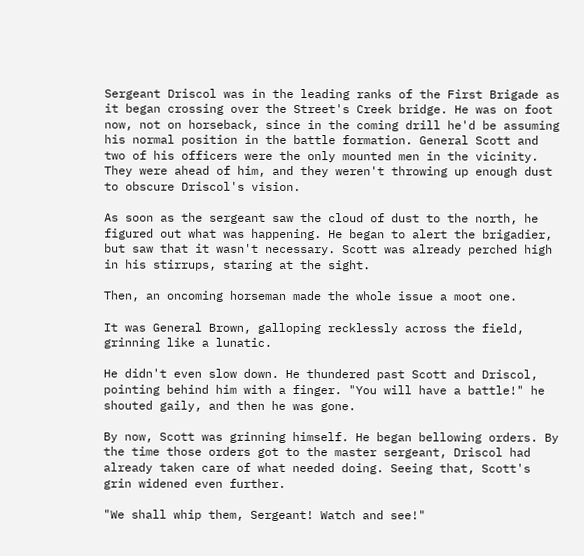Sergeant Driscol was in the leading ranks of the First Brigade as it began crossing over the Street's Creek bridge. He was on foot now, not on horseback, since in the coming drill he'd be assuming his normal position in the battle formation. General Scott and two of his officers were the only mounted men in the vicinity. They were ahead of him, and they weren't throwing up enough dust to obscure Driscol's vision.

As soon as the sergeant saw the cloud of dust to the north, he figured out what was happening. He began to alert the brigadier, but saw that it wasn't necessary. Scott was already perched high in his stirrups, staring at the sight.

Then, an oncoming horseman made the whole issue a moot one.

It was General Brown, galloping recklessly across the field, grinning like a lunatic.

He didn't even slow down. He thundered past Scott and Driscol, pointing behind him with a finger. "You will have a battle!" he shouted gaily, and then he was gone.

By now, Scott was grinning himself. He began bellowing orders. By the time those orders got to the master sergeant, Driscol had already taken care of what needed doing. Seeing that, Scott's grin widened even further.

"We shall whip them, Sergeant! Watch and see!"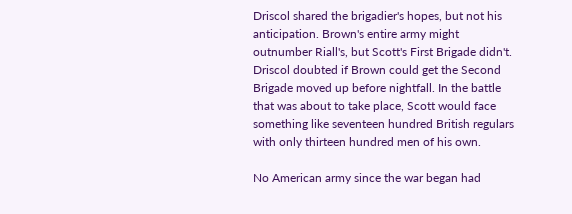Driscol shared the brigadier's hopes, but not his anticipation. Brown's entire army might outnumber Riall's, but Scott's First Brigade didn't. Driscol doubted if Brown could get the Second Brigade moved up before nightfall. In the battle that was about to take place, Scott would face something like seventeen hundred British regulars with only thirteen hundred men of his own.

No American army since the war began had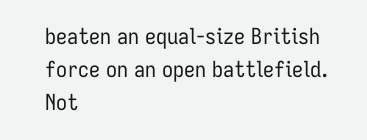beaten an equal-size British force on an open battlefield. Not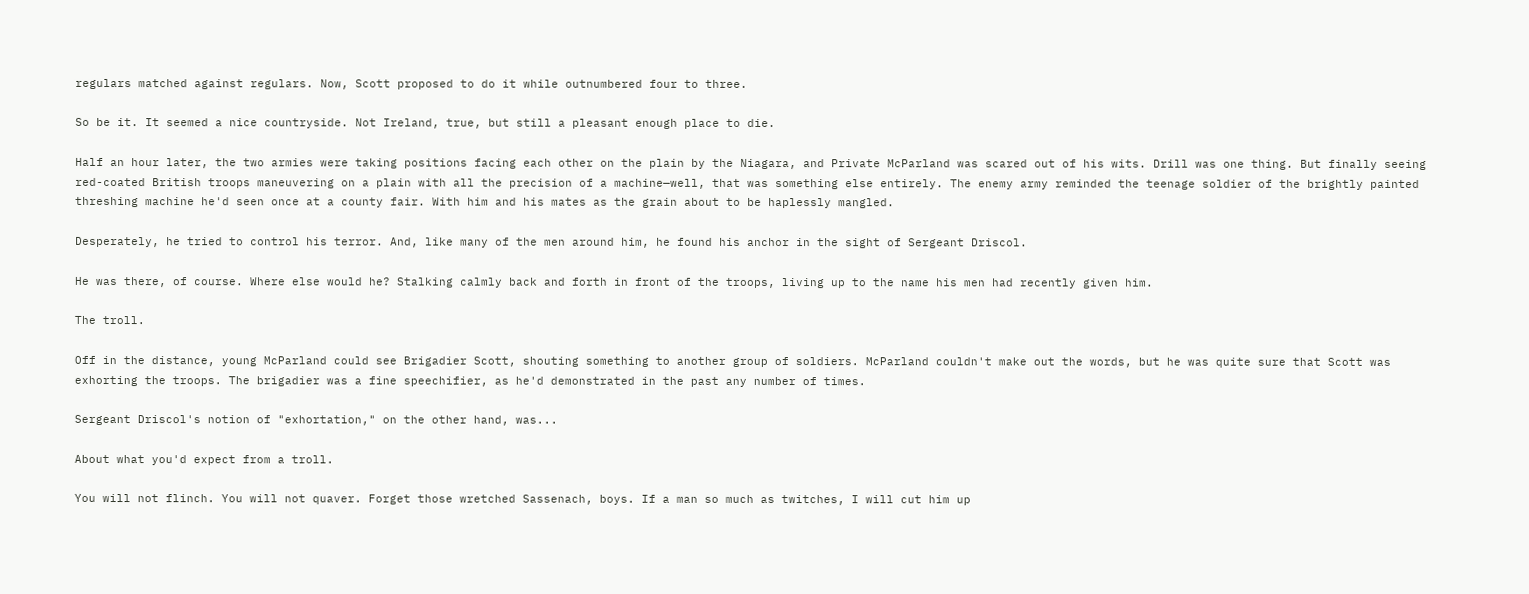regulars matched against regulars. Now, Scott proposed to do it while outnumbered four to three.

So be it. It seemed a nice countryside. Not Ireland, true, but still a pleasant enough place to die.

Half an hour later, the two armies were taking positions facing each other on the plain by the Niagara, and Private McParland was scared out of his wits. Drill was one thing. But finally seeing red-coated British troops maneuvering on a plain with all the precision of a machine—well, that was something else entirely. The enemy army reminded the teenage soldier of the brightly painted threshing machine he'd seen once at a county fair. With him and his mates as the grain about to be haplessly mangled.

Desperately, he tried to control his terror. And, like many of the men around him, he found his anchor in the sight of Sergeant Driscol.

He was there, of course. Where else would he? Stalking calmly back and forth in front of the troops, living up to the name his men had recently given him.

The troll.

Off in the distance, young McParland could see Brigadier Scott, shouting something to another group of soldiers. McParland couldn't make out the words, but he was quite sure that Scott was exhorting the troops. The brigadier was a fine speechifier, as he'd demonstrated in the past any number of times.

Sergeant Driscol's notion of "exhortation," on the other hand, was...

About what you'd expect from a troll.

You will not flinch. You will not quaver. Forget those wretched Sassenach, boys. If a man so much as twitches, I will cut him up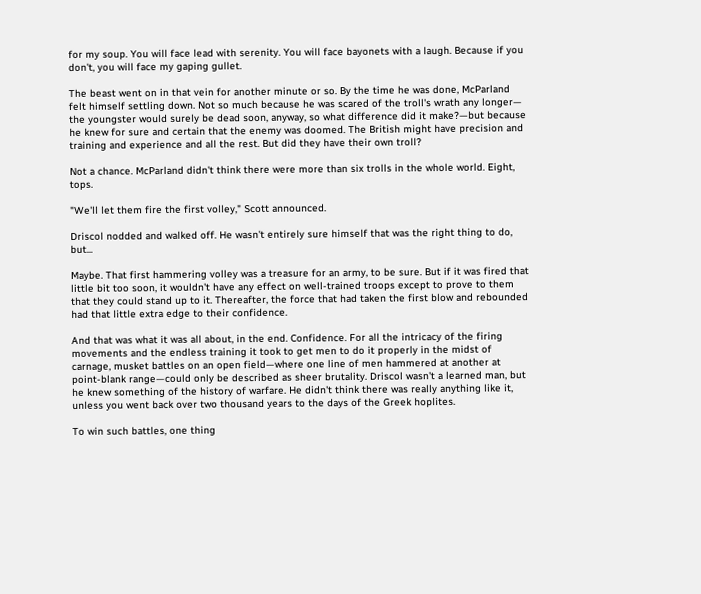for my soup. You will face lead with serenity. You will face bayonets with a laugh. Because if you don't, you will face my gaping gullet.

The beast went on in that vein for another minute or so. By the time he was done, McParland felt himself settling down. Not so much because he was scared of the troll's wrath any longer— the youngster would surely be dead soon, anyway, so what difference did it make?—but because he knew for sure and certain that the enemy was doomed. The British might have precision and training and experience and all the rest. But did they have their own troll?

Not a chance. McParland didn't think there were more than six trolls in the whole world. Eight, tops.

"We'll let them fire the first volley," Scott announced.

Driscol nodded and walked off. He wasn't entirely sure himself that was the right thing to do, but...

Maybe. That first hammering volley was a treasure for an army, to be sure. But if it was fired that little bit too soon, it wouldn't have any effect on well-trained troops except to prove to them that they could stand up to it. Thereafter, the force that had taken the first blow and rebounded had that little extra edge to their confidence.

And that was what it was all about, in the end. Confidence. For all the intricacy of the firing movements and the endless training it took to get men to do it properly in the midst of carnage, musket battles on an open field—where one line of men hammered at another at point-blank range—could only be described as sheer brutality. Driscol wasn't a learned man, but he knew something of the history of warfare. He didn't think there was really anything like it, unless you went back over two thousand years to the days of the Greek hoplites.

To win such battles, one thing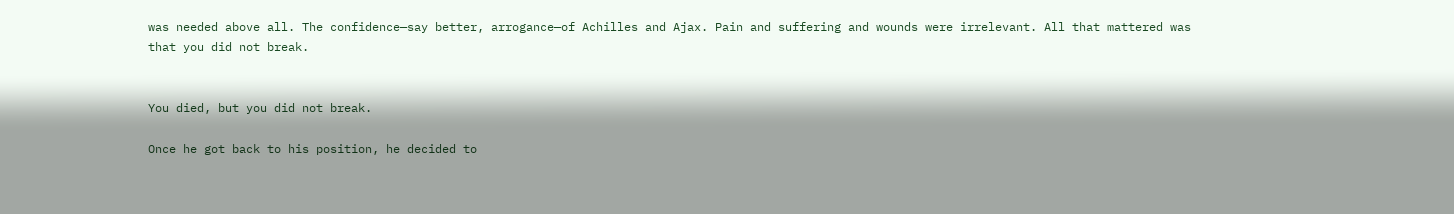was needed above all. The confidence—say better, arrogance—of Achilles and Ajax. Pain and suffering and wounds were irrelevant. All that mattered was that you did not break.


You died, but you did not break.

Once he got back to his position, he decided to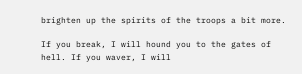brighten up the spirits of the troops a bit more.

If you break, I will hound you to the gates of hell. If you waver, I will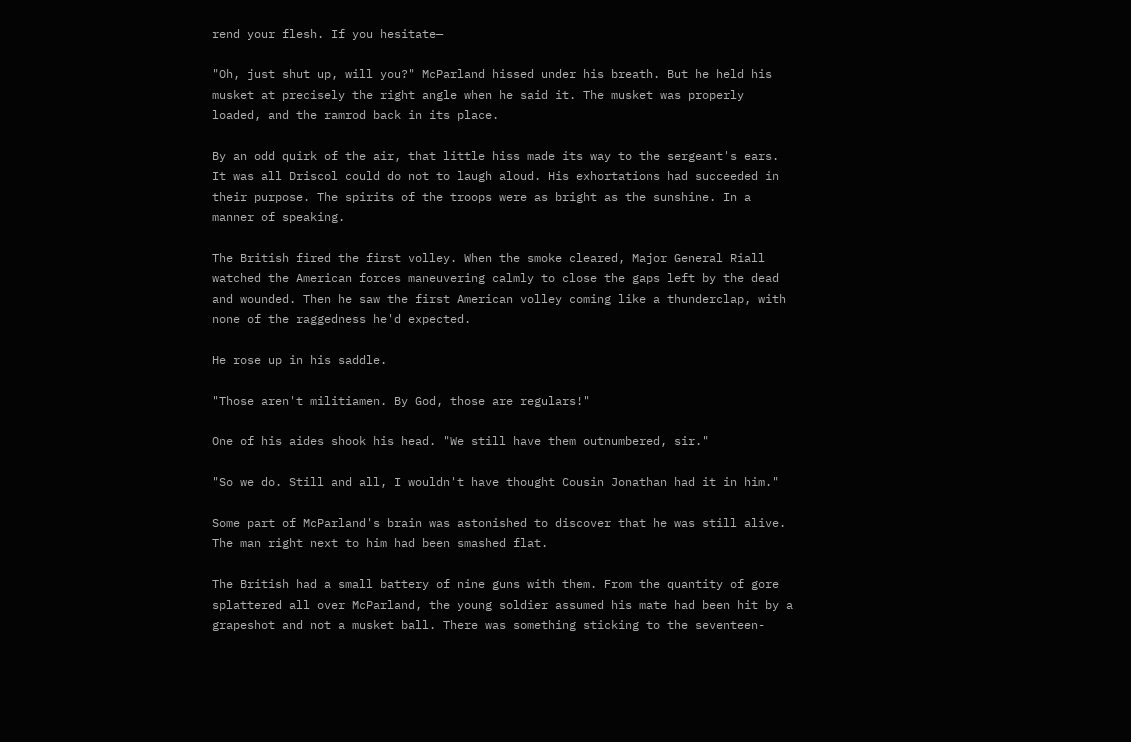rend your flesh. If you hesitate—

"Oh, just shut up, will you?" McParland hissed under his breath. But he held his musket at precisely the right angle when he said it. The musket was properly loaded, and the ramrod back in its place.

By an odd quirk of the air, that little hiss made its way to the sergeant's ears. It was all Driscol could do not to laugh aloud. His exhortations had succeeded in their purpose. The spirits of the troops were as bright as the sunshine. In a manner of speaking.

The British fired the first volley. When the smoke cleared, Major General Riall watched the American forces maneuvering calmly to close the gaps left by the dead and wounded. Then he saw the first American volley coming like a thunderclap, with none of the raggedness he'd expected.

He rose up in his saddle.

"Those aren't militiamen. By God, those are regulars!"

One of his aides shook his head. "We still have them outnumbered, sir."

"So we do. Still and all, I wouldn't have thought Cousin Jonathan had it in him."

Some part of McParland's brain was astonished to discover that he was still alive. The man right next to him had been smashed flat.

The British had a small battery of nine guns with them. From the quantity of gore splattered all over McParland, the young soldier assumed his mate had been hit by a grapeshot and not a musket ball. There was something sticking to the seventeen-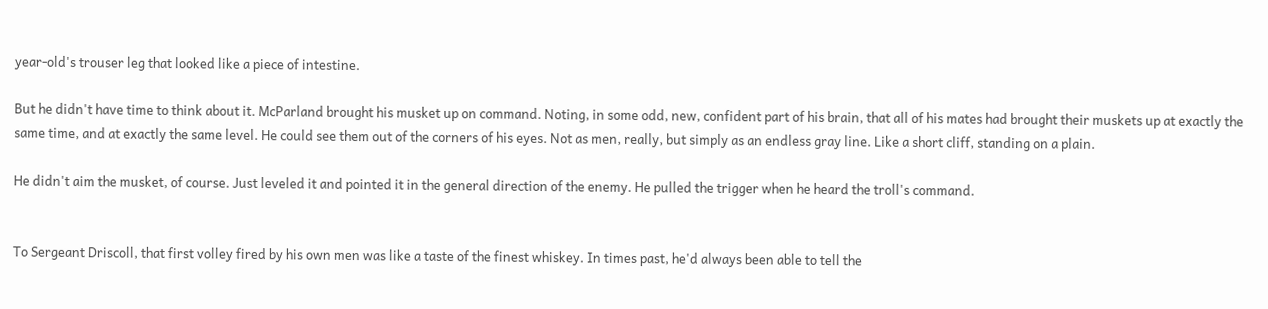year-old's trouser leg that looked like a piece of intestine.

But he didn't have time to think about it. McParland brought his musket up on command. Noting, in some odd, new, confident part of his brain, that all of his mates had brought their muskets up at exactly the same time, and at exactly the same level. He could see them out of the corners of his eyes. Not as men, really, but simply as an endless gray line. Like a short cliff, standing on a plain.

He didn't aim the musket, of course. Just leveled it and pointed it in the general direction of the enemy. He pulled the trigger when he heard the troll's command.


To Sergeant Driscoll, that first volley fired by his own men was like a taste of the finest whiskey. In times past, he'd always been able to tell the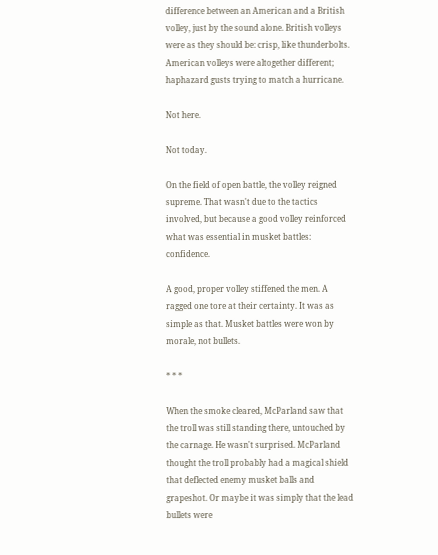difference between an American and a British volley, just by the sound alone. British volleys were as they should be: crisp, like thunderbolts. American volleys were altogether different; haphazard gusts trying to match a hurricane.

Not here.

Not today.

On the field of open battle, the volley reigned supreme. That wasn't due to the tactics involved, but because a good volley reinforced what was essential in musket battles: confidence.

A good, proper volley stiffened the men. A ragged one tore at their certainty. It was as simple as that. Musket battles were won by morale, not bullets.

* * *

When the smoke cleared, McParland saw that the troll was still standing there, untouched by the carnage. He wasn't surprised. McParland thought the troll probably had a magical shield that deflected enemy musket balls and grapeshot. Or maybe it was simply that the lead bullets were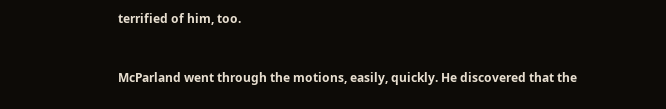terrified of him, too.


McParland went through the motions, easily, quickly. He discovered that the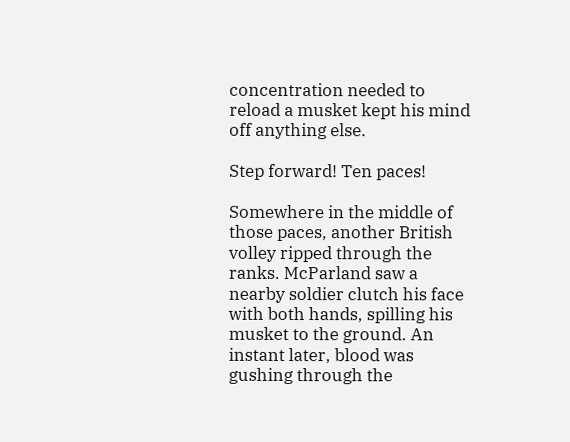concentration needed to reload a musket kept his mind off anything else.

Step forward! Ten paces!

Somewhere in the middle of those paces, another British volley ripped through the ranks. McParland saw a nearby soldier clutch his face with both hands, spilling his musket to the ground. An instant later, blood was gushing through the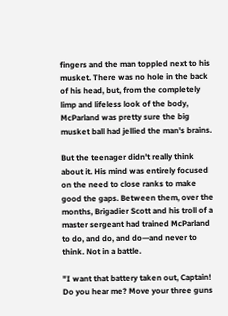fingers and the man toppled next to his musket. There was no hole in the back of his head, but, from the completely limp and lifeless look of the body, McParland was pretty sure the big musket ball had jellied the man's brains.

But the teenager didn't really think about it. His mind was entirely focused on the need to close ranks to make good the gaps. Between them, over the months, Brigadier Scott and his troll of a master sergeant had trained McParland to do, and do, and do—and never to think. Not in a battle.

"I want that battery taken out, Captain! Do you hear me? Move your three guns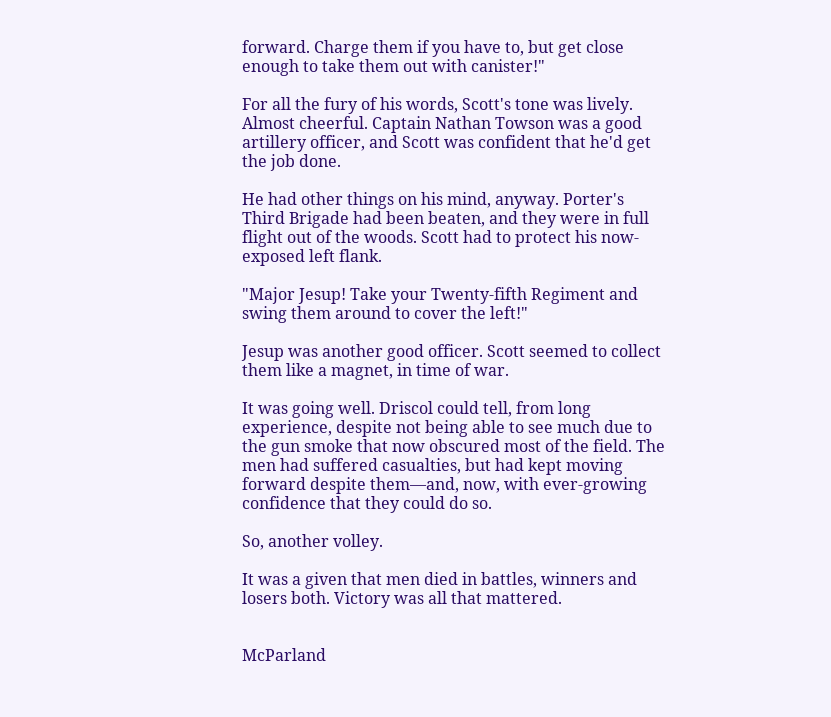forward. Charge them if you have to, but get close enough to take them out with canister!"

For all the fury of his words, Scott's tone was lively. Almost cheerful. Captain Nathan Towson was a good artillery officer, and Scott was confident that he'd get the job done.

He had other things on his mind, anyway. Porter's Third Brigade had been beaten, and they were in full flight out of the woods. Scott had to protect his now-exposed left flank.

"Major Jesup! Take your Twenty-fifth Regiment and swing them around to cover the left!"

Jesup was another good officer. Scott seemed to collect them like a magnet, in time of war.

It was going well. Driscol could tell, from long experience, despite not being able to see much due to the gun smoke that now obscured most of the field. The men had suffered casualties, but had kept moving forward despite them—and, now, with ever-growing confidence that they could do so.

So, another volley.

It was a given that men died in battles, winners and losers both. Victory was all that mattered.


McParland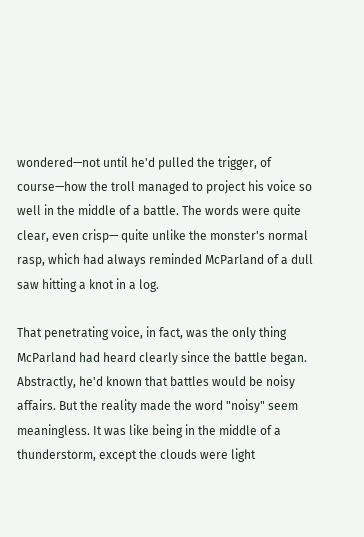wondered—not until he'd pulled the trigger, of course—how the troll managed to project his voice so well in the middle of a battle. The words were quite clear, even crisp— quite unlike the monster's normal rasp, which had always reminded McParland of a dull saw hitting a knot in a log.

That penetrating voice, in fact, was the only thing McParland had heard clearly since the battle began. Abstractly, he'd known that battles would be noisy affairs. But the reality made the word "noisy" seem meaningless. It was like being in the middle of a thunderstorm, except the clouds were light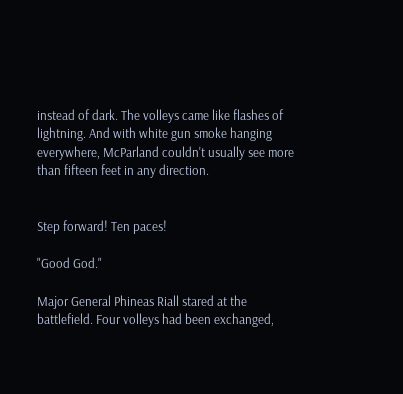instead of dark. The volleys came like flashes of lightning. And with white gun smoke hanging everywhere, McParland couldn't usually see more than fifteen feet in any direction.


Step forward! Ten paces!

"Good God."

Major General Phineas Riall stared at the battlefield. Four volleys had been exchanged,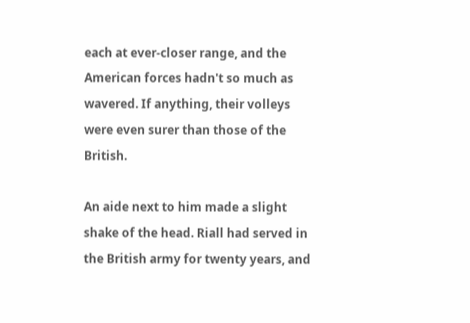each at ever-closer range, and the American forces hadn't so much as wavered. If anything, their volleys were even surer than those of the British.

An aide next to him made a slight shake of the head. Riall had served in the British army for twenty years, and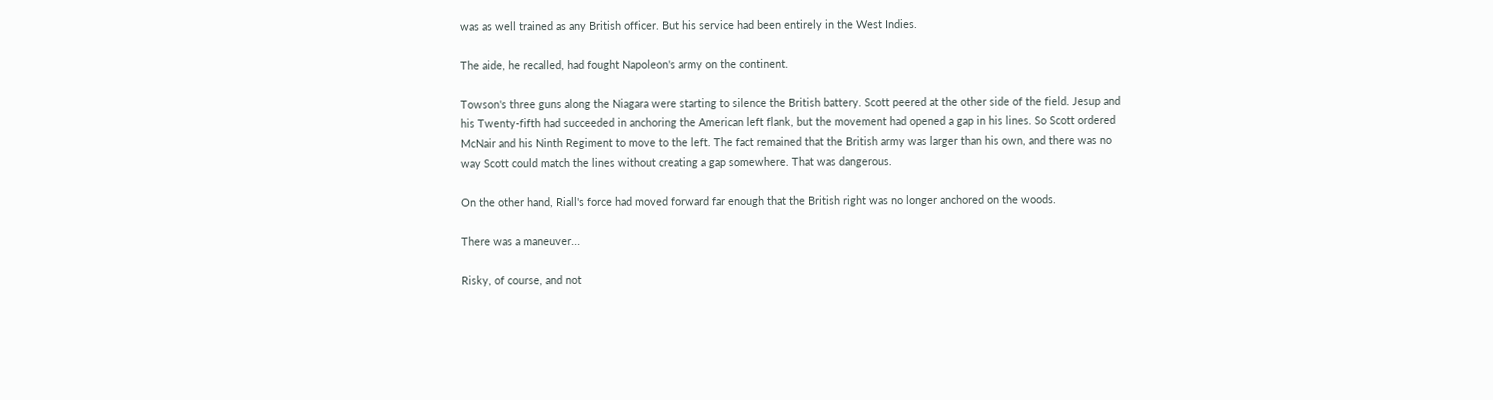was as well trained as any British officer. But his service had been entirely in the West Indies.

The aide, he recalled, had fought Napoleon's army on the continent.

Towson's three guns along the Niagara were starting to silence the British battery. Scott peered at the other side of the field. Jesup and his Twenty-fifth had succeeded in anchoring the American left flank, but the movement had opened a gap in his lines. So Scott ordered McNair and his Ninth Regiment to move to the left. The fact remained that the British army was larger than his own, and there was no way Scott could match the lines without creating a gap somewhere. That was dangerous.

On the other hand, Riall's force had moved forward far enough that the British right was no longer anchored on the woods.

There was a maneuver...

Risky, of course, and not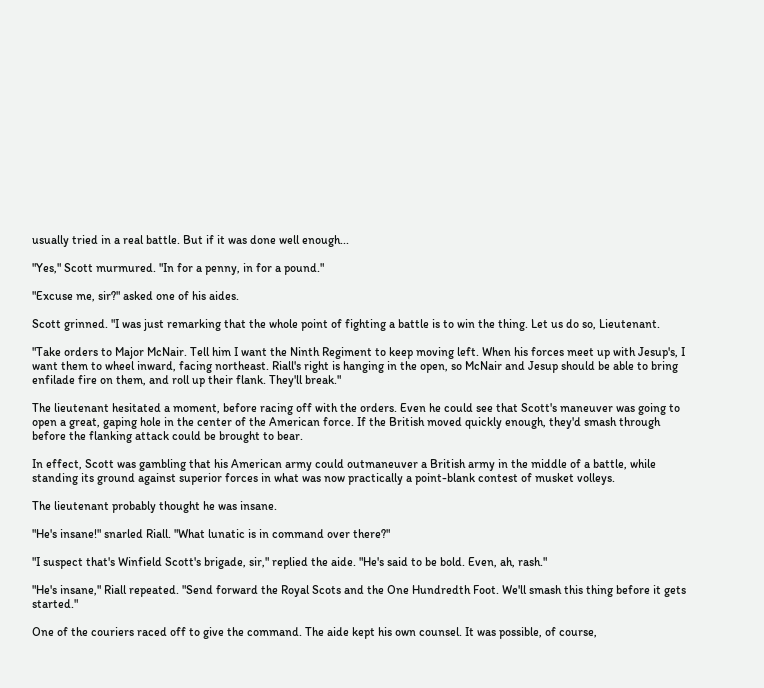usually tried in a real battle. But if it was done well enough...

"Yes," Scott murmured. "In for a penny, in for a pound."

"Excuse me, sir?" asked one of his aides.

Scott grinned. "I was just remarking that the whole point of fighting a battle is to win the thing. Let us do so, Lieutenant.

"Take orders to Major McNair. Tell him I want the Ninth Regiment to keep moving left. When his forces meet up with Jesup's, I want them to wheel inward, facing northeast. Riall's right is hanging in the open, so McNair and Jesup should be able to bring enfilade fire on them, and roll up their flank. They'll break."

The lieutenant hesitated a moment, before racing off with the orders. Even he could see that Scott's maneuver was going to open a great, gaping hole in the center of the American force. If the British moved quickly enough, they'd smash through before the flanking attack could be brought to bear.

In effect, Scott was gambling that his American army could outmaneuver a British army in the middle of a battle, while standing its ground against superior forces in what was now practically a point-blank contest of musket volleys.

The lieutenant probably thought he was insane.

"He's insane!" snarled Riall. "What lunatic is in command over there?"

"I suspect that's Winfield Scott's brigade, sir," replied the aide. "He's said to be bold. Even, ah, rash."

"He's insane," Riall repeated. "Send forward the Royal Scots and the One Hundredth Foot. We'll smash this thing before it gets started."

One of the couriers raced off to give the command. The aide kept his own counsel. It was possible, of course,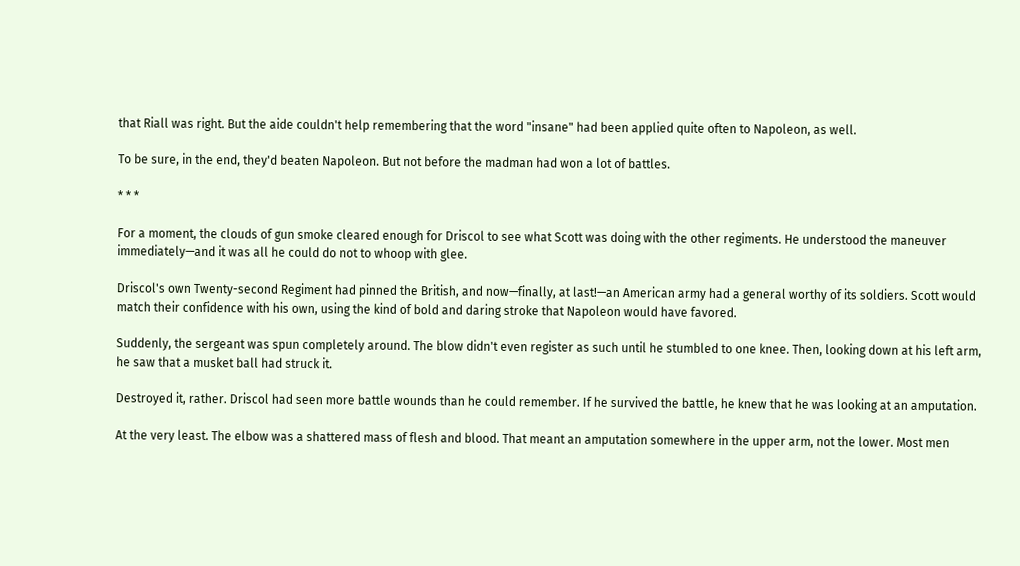that Riall was right. But the aide couldn't help remembering that the word "insane" had been applied quite often to Napoleon, as well.

To be sure, in the end, they'd beaten Napoleon. But not before the madman had won a lot of battles.

* * *

For a moment, the clouds of gun smoke cleared enough for Driscol to see what Scott was doing with the other regiments. He understood the maneuver immediately—and it was all he could do not to whoop with glee.

Driscol's own Twenty-second Regiment had pinned the British, and now—finally, at last!—an American army had a general worthy of its soldiers. Scott would match their confidence with his own, using the kind of bold and daring stroke that Napoleon would have favored.

Suddenly, the sergeant was spun completely around. The blow didn't even register as such until he stumbled to one knee. Then, looking down at his left arm, he saw that a musket ball had struck it.

Destroyed it, rather. Driscol had seen more battle wounds than he could remember. If he survived the battle, he knew that he was looking at an amputation.

At the very least. The elbow was a shattered mass of flesh and blood. That meant an amputation somewhere in the upper arm, not the lower. Most men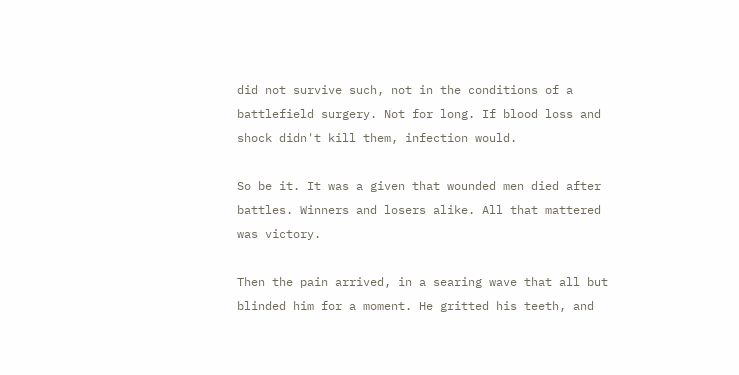did not survive such, not in the conditions of a battlefield surgery. Not for long. If blood loss and shock didn't kill them, infection would.

So be it. It was a given that wounded men died after battles. Winners and losers alike. All that mattered was victory.

Then the pain arrived, in a searing wave that all but blinded him for a moment. He gritted his teeth, and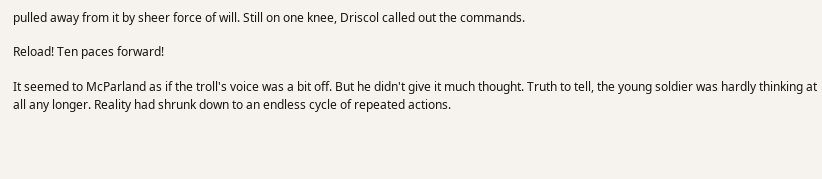pulled away from it by sheer force of will. Still on one knee, Driscol called out the commands.

Reload! Ten paces forward!

It seemed to McParland as if the troll's voice was a bit off. But he didn't give it much thought. Truth to tell, the young soldier was hardly thinking at all any longer. Reality had shrunk down to an endless cycle of repeated actions.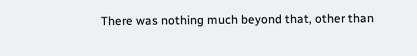There was nothing much beyond that, other than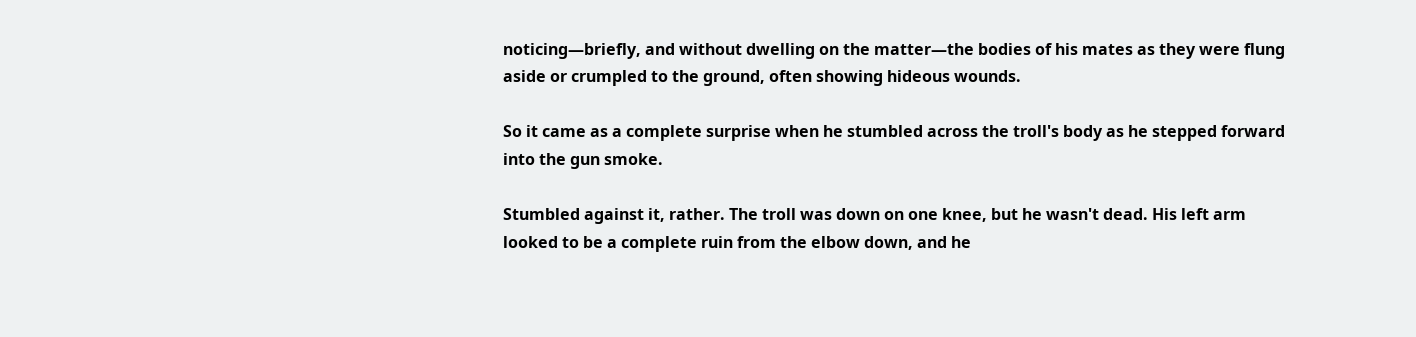noticing—briefly, and without dwelling on the matter—the bodies of his mates as they were flung aside or crumpled to the ground, often showing hideous wounds.

So it came as a complete surprise when he stumbled across the troll's body as he stepped forward into the gun smoke.

Stumbled against it, rather. The troll was down on one knee, but he wasn't dead. His left arm looked to be a complete ruin from the elbow down, and he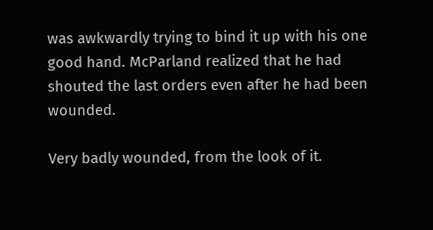was awkwardly trying to bind it up with his one good hand. McParland realized that he had shouted the last orders even after he had been wounded.

Very badly wounded, from the look of it.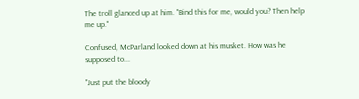The troll glanced up at him. "Bind this for me, would you? Then help me up."

Confused, McParland looked down at his musket. How was he supposed to...

"Just put the bloody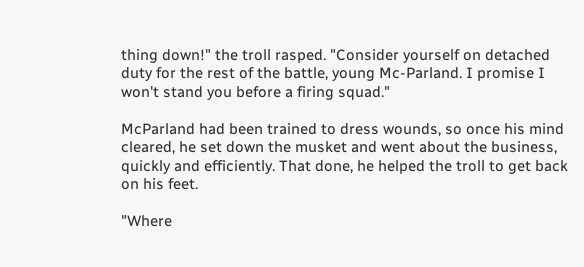thing down!" the troll rasped. "Consider yourself on detached duty for the rest of the battle, young Mc-Parland. I promise I won't stand you before a firing squad."

McParland had been trained to dress wounds, so once his mind cleared, he set down the musket and went about the business, quickly and efficiently. That done, he helped the troll to get back on his feet.

"Where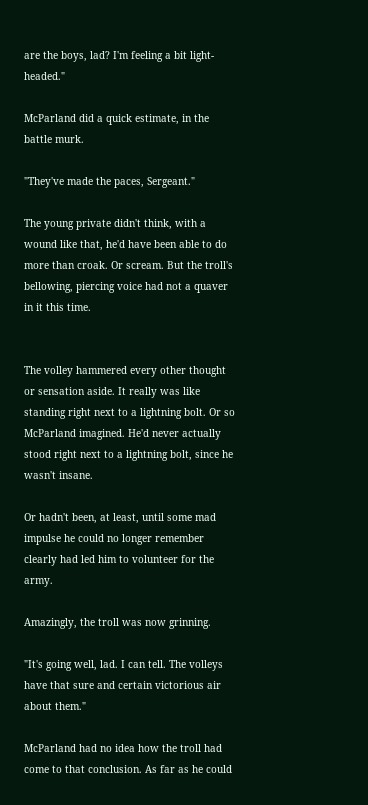are the boys, lad? I'm feeling a bit light-headed."

McParland did a quick estimate, in the battle murk.

"They've made the paces, Sergeant."

The young private didn't think, with a wound like that, he'd have been able to do more than croak. Or scream. But the troll's bellowing, piercing voice had not a quaver in it this time.


The volley hammered every other thought or sensation aside. It really was like standing right next to a lightning bolt. Or so McParland imagined. He'd never actually stood right next to a lightning bolt, since he wasn't insane.

Or hadn't been, at least, until some mad impulse he could no longer remember clearly had led him to volunteer for the army.

Amazingly, the troll was now grinning.

"It's going well, lad. I can tell. The volleys have that sure and certain victorious air about them."

McParland had no idea how the troll had come to that conclusion. As far as he could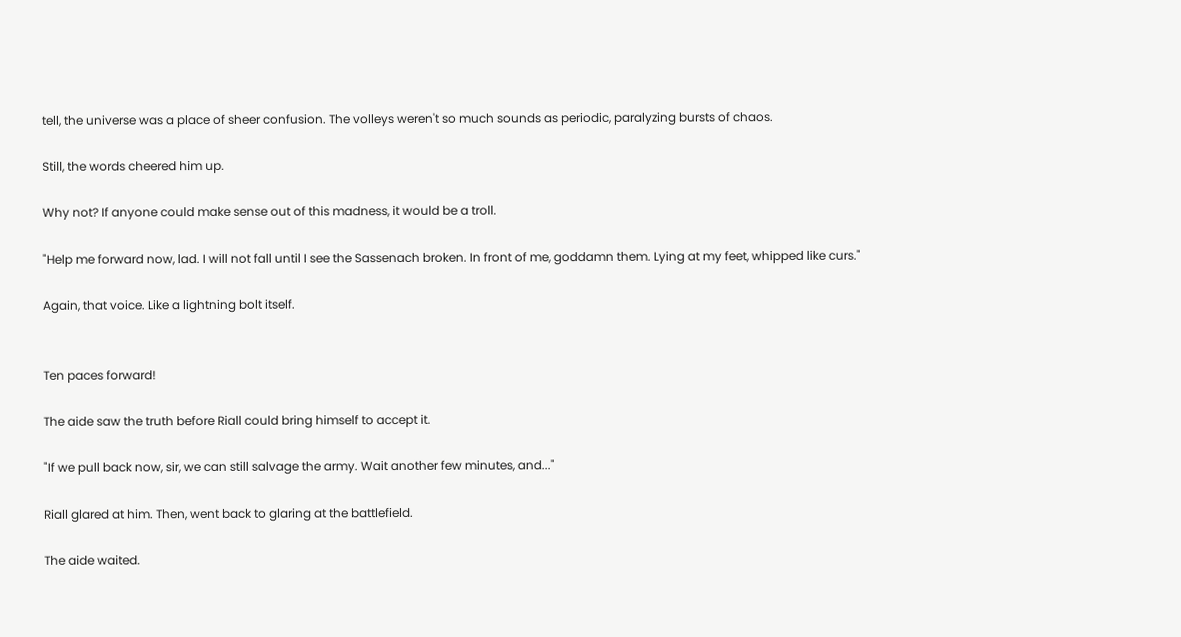tell, the universe was a place of sheer confusion. The volleys weren't so much sounds as periodic, paralyzing bursts of chaos.

Still, the words cheered him up.

Why not? If anyone could make sense out of this madness, it would be a troll.

"Help me forward now, lad. I will not fall until I see the Sassenach broken. In front of me, goddamn them. Lying at my feet, whipped like curs."

Again, that voice. Like a lightning bolt itself.


Ten paces forward!

The aide saw the truth before Riall could bring himself to accept it.

"If we pull back now, sir, we can still salvage the army. Wait another few minutes, and..."

Riall glared at him. Then, went back to glaring at the battlefield.

The aide waited.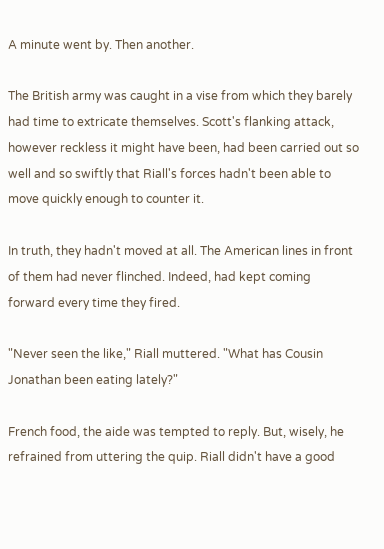A minute went by. Then another.

The British army was caught in a vise from which they barely had time to extricate themselves. Scott's flanking attack, however reckless it might have been, had been carried out so well and so swiftly that Riall's forces hadn't been able to move quickly enough to counter it.

In truth, they hadn't moved at all. The American lines in front of them had never flinched. Indeed, had kept coming forward every time they fired.

"Never seen the like," Riall muttered. "What has Cousin Jonathan been eating lately?"

French food, the aide was tempted to reply. But, wisely, he refrained from uttering the quip. Riall didn't have a good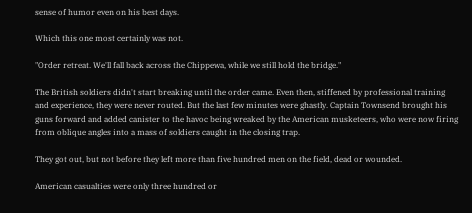sense of humor even on his best days.

Which this one most certainly was not.

"Order retreat. We'll fall back across the Chippewa, while we still hold the bridge."

The British soldiers didn't start breaking until the order came. Even then, stiffened by professional training and experience, they were never routed. But the last few minutes were ghastly. Captain Townsend brought his guns forward and added canister to the havoc being wreaked by the American musketeers, who were now firing from oblique angles into a mass of soldiers caught in the closing trap.

They got out, but not before they left more than five hundred men on the field, dead or wounded.

American casualties were only three hundred or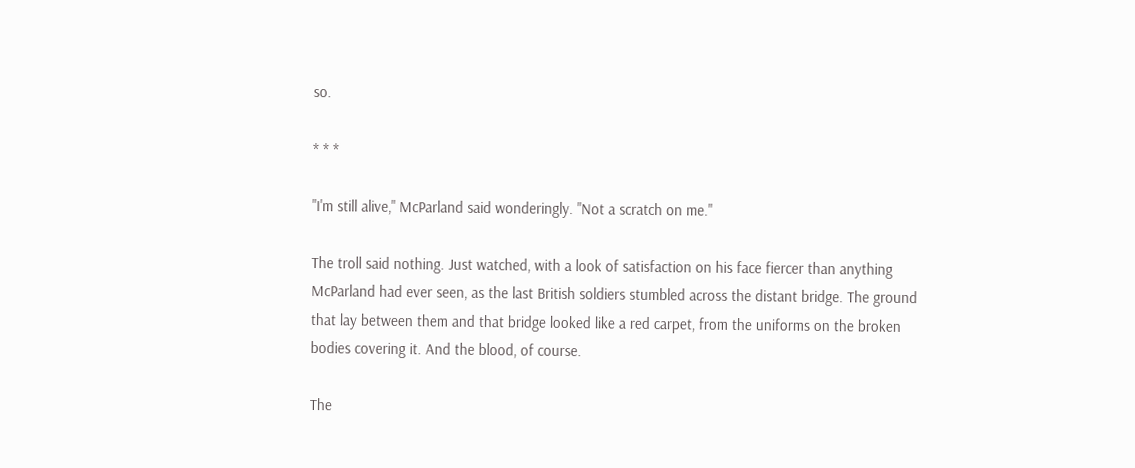so.

* * *

"I'm still alive," McParland said wonderingly. "Not a scratch on me."

The troll said nothing. Just watched, with a look of satisfaction on his face fiercer than anything McParland had ever seen, as the last British soldiers stumbled across the distant bridge. The ground that lay between them and that bridge looked like a red carpet, from the uniforms on the broken bodies covering it. And the blood, of course.

The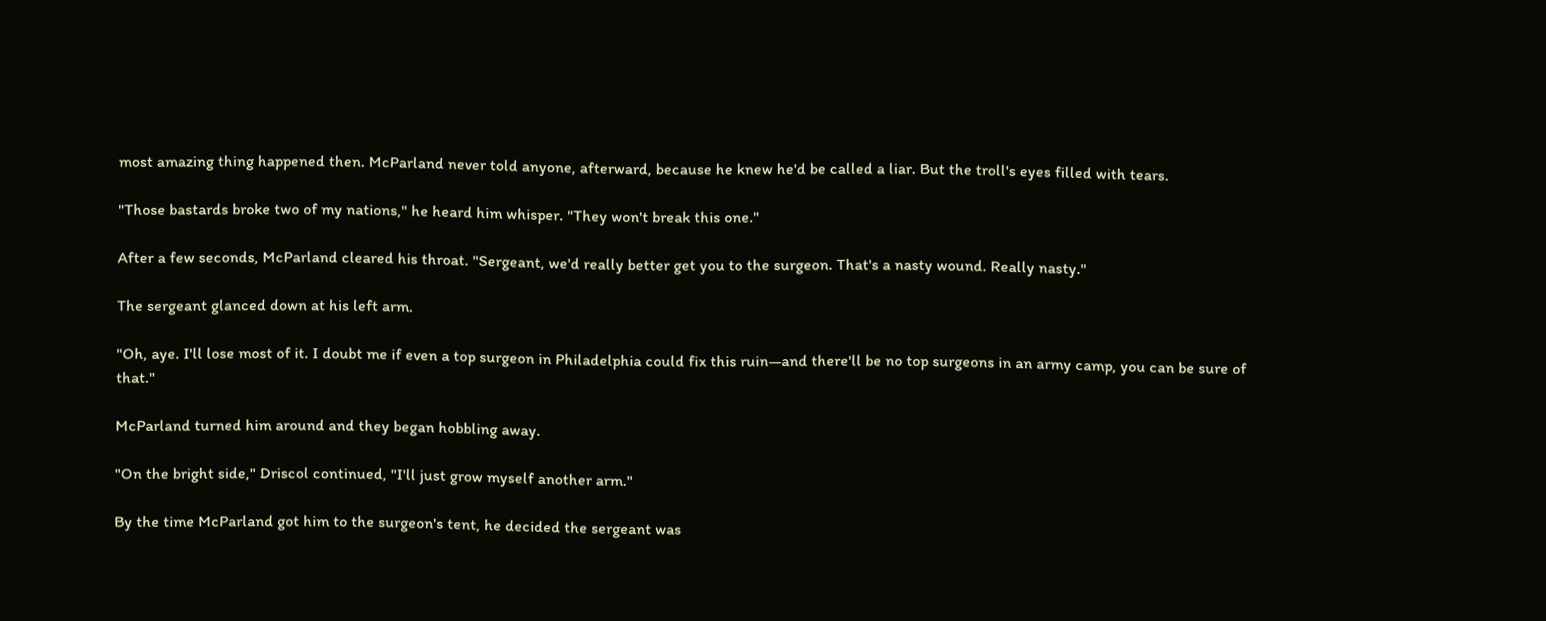most amazing thing happened then. McParland never told anyone, afterward, because he knew he'd be called a liar. But the troll's eyes filled with tears.

"Those bastards broke two of my nations," he heard him whisper. "They won't break this one."

After a few seconds, McParland cleared his throat. "Sergeant, we'd really better get you to the surgeon. That's a nasty wound. Really nasty."

The sergeant glanced down at his left arm.

"Oh, aye. I'll lose most of it. I doubt me if even a top surgeon in Philadelphia could fix this ruin—and there'll be no top surgeons in an army camp, you can be sure of that."

McParland turned him around and they began hobbling away.

"On the bright side," Driscol continued, "I'll just grow myself another arm."

By the time McParland got him to the surgeon's tent, he decided the sergeant was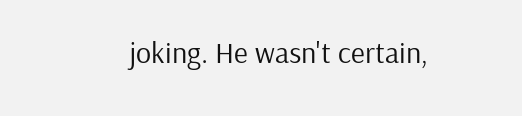joking. He wasn't certain,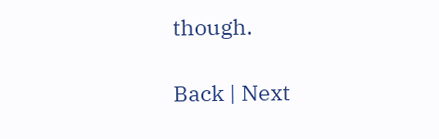though.

Back | Next